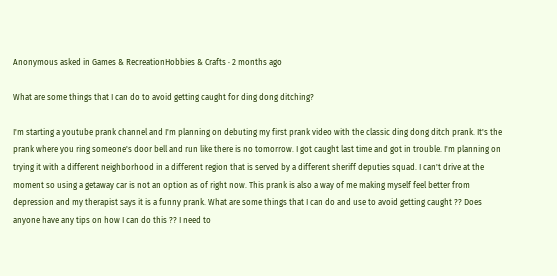Anonymous asked in Games & RecreationHobbies & Crafts · 2 months ago

What are some things that I can do to avoid getting caught for ding dong ditching?

I'm starting a youtube prank channel and I'm planning on debuting my first prank video with the classic ding dong ditch prank. It's the prank where you ring someone's door bell and run like there is no tomorrow. I got caught last time and got in trouble. I'm planning on trying it with a different neighborhood in a different region that is served by a different sheriff deputies squad. I can't drive at the moment so using a getaway car is not an option as of right now. This prank is also a way of me making myself feel better from depression and my therapist says it is a funny prank. What are some things that I can do and use to avoid getting caught ?? Does anyone have any tips on how I can do this ?? I need to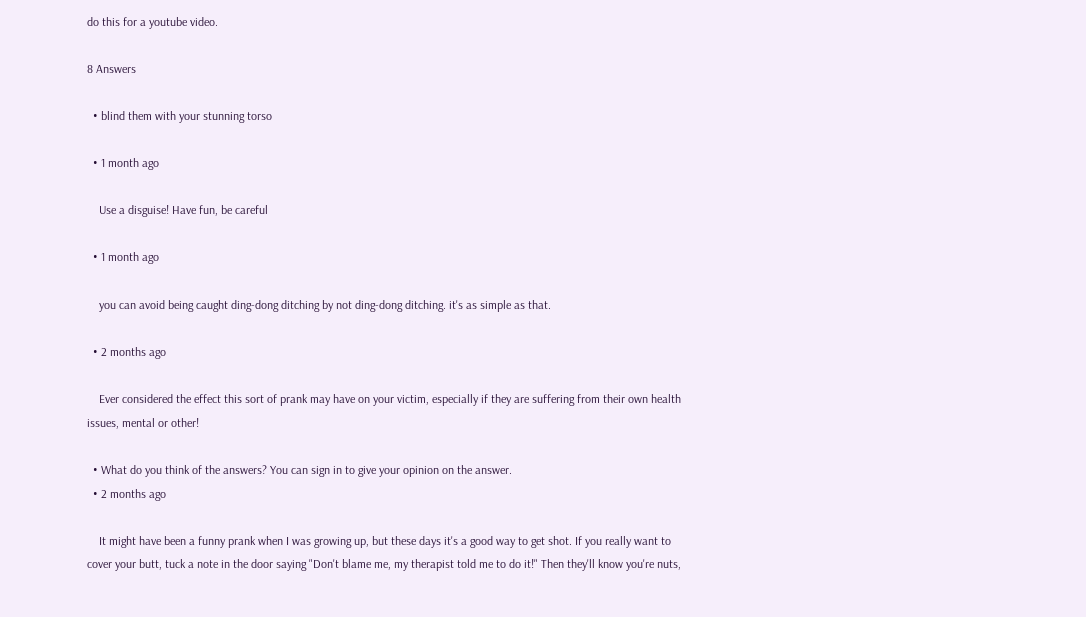do this for a youtube video.

8 Answers

  • blind them with your stunning torso

  • 1 month ago

    Use a disguise! Have fun, be careful

  • 1 month ago

    you can avoid being caught ding-dong ditching by not ding-dong ditching. it's as simple as that.

  • 2 months ago

    Ever considered the effect this sort of prank may have on your victim, especially if they are suffering from their own health issues, mental or other!

  • What do you think of the answers? You can sign in to give your opinion on the answer.
  • 2 months ago

    It might have been a funny prank when I was growing up, but these days it's a good way to get shot. If you really want to cover your butt, tuck a note in the door saying "Don't blame me, my therapist told me to do it!" Then they'll know you're nuts,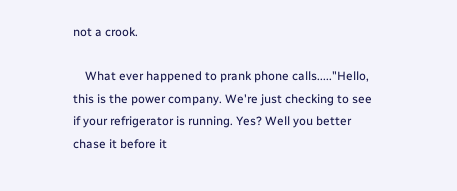not a crook.

    What ever happened to prank phone calls....."Hello, this is the power company. We're just checking to see if your refrigerator is running. Yes? Well you better chase it before it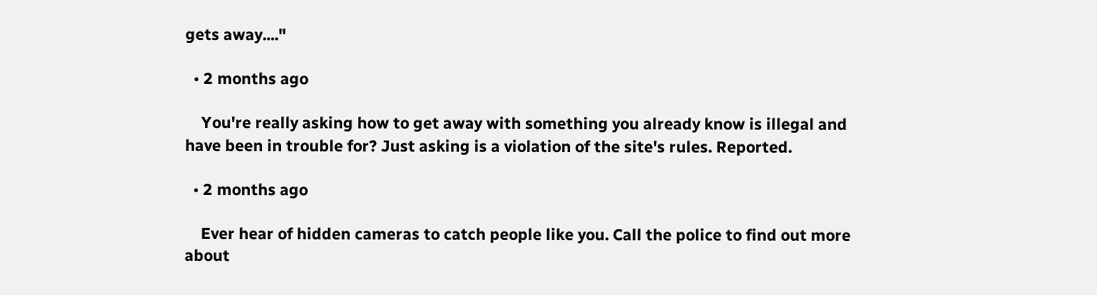gets away...."

  • 2 months ago

    You're really asking how to get away with something you already know is illegal and have been in trouble for? Just asking is a violation of the site's rules. Reported.

  • 2 months ago

    Ever hear of hidden cameras to catch people like you. Call the police to find out more about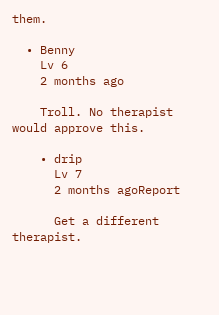them.

  • Benny
    Lv 6
    2 months ago

    Troll. No therapist would approve this.

    • drip
      Lv 7
      2 months agoReport

      Get a different therapist.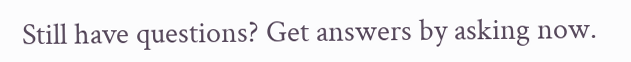Still have questions? Get answers by asking now.